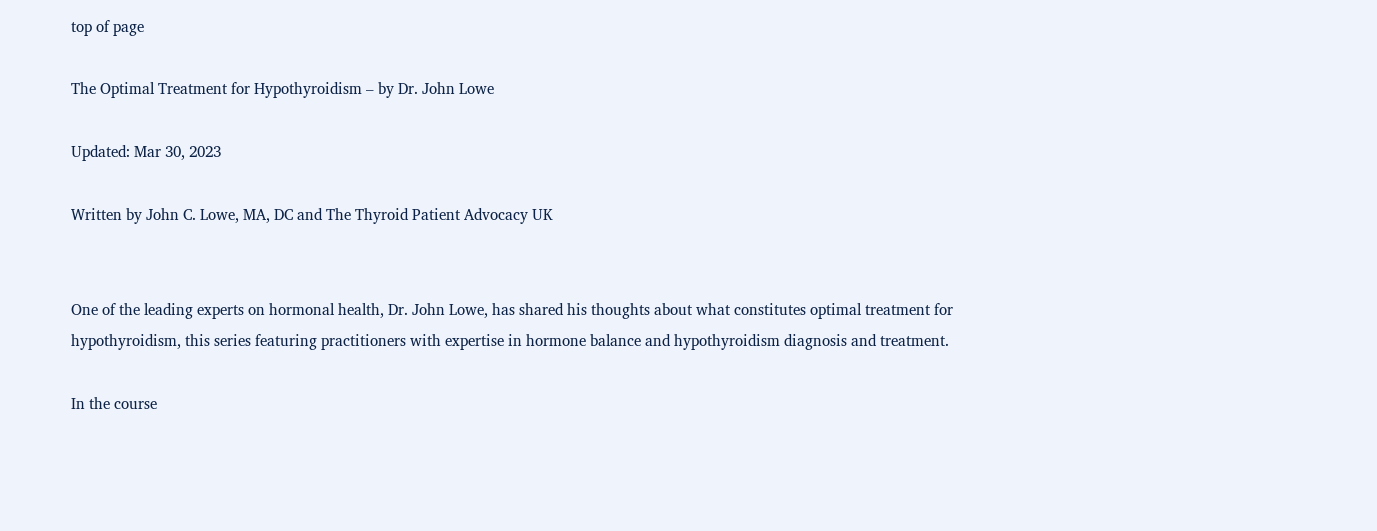top of page

The Optimal Treatment for Hypothyroidism – by Dr. John Lowe

Updated: Mar 30, 2023

Written by John C. Lowe, MA, DC and The Thyroid Patient Advocacy UK


One of the leading experts on hormonal health, Dr. John Lowe, has shared his thoughts about what constitutes optimal treatment for hypothyroidism, this series featuring practitioners with expertise in hormone balance and hypothyroidism diagnosis and treatment.

In the course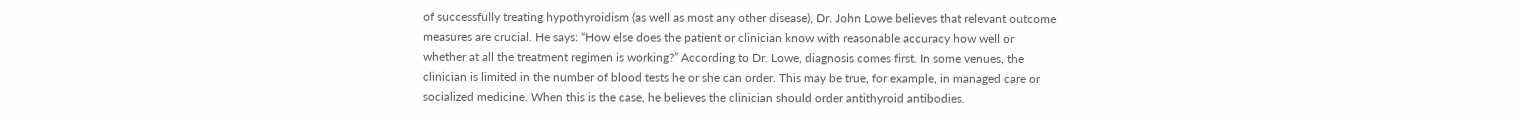of successfully treating hypothyroidism (as well as most any other disease), Dr. John Lowe believes that relevant outcome measures are crucial. He says: “How else does the patient or clinician know with reasonable accuracy how well or whether at all the treatment regimen is working?” According to Dr. Lowe, diagnosis comes first. In some venues, the clinician is limited in the number of blood tests he or she can order. This may be true, for example, in managed care or socialized medicine. When this is the case, he believes the clinician should order antithyroid antibodies.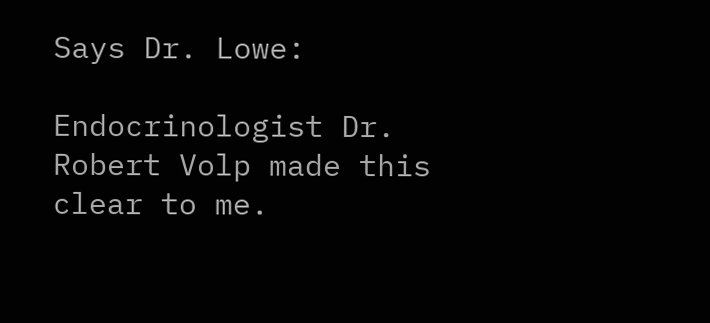Says Dr. Lowe:

Endocrinologist Dr. Robert Volp made this clear to me.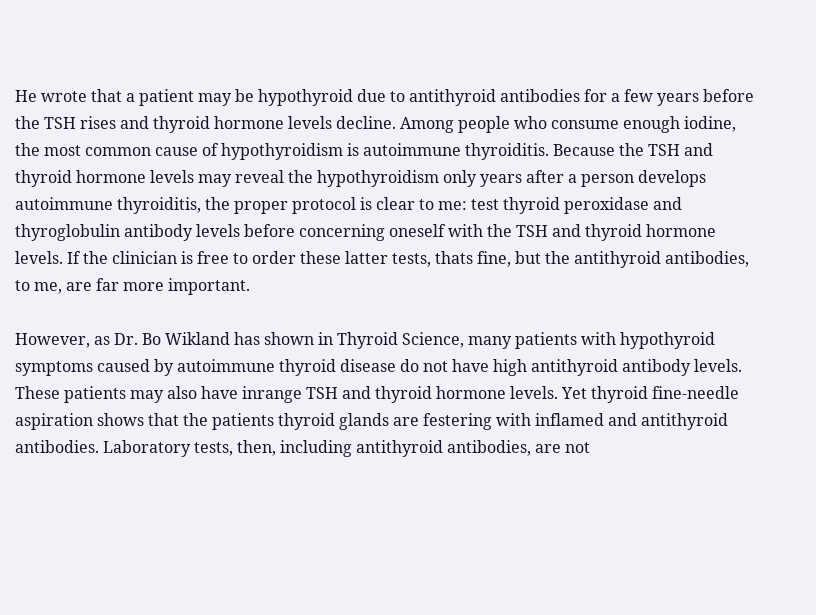He wrote that a patient may be hypothyroid due to antithyroid antibodies for a few years before the TSH rises and thyroid hormone levels decline. Among people who consume enough iodine, the most common cause of hypothyroidism is autoimmune thyroiditis. Because the TSH and thyroid hormone levels may reveal the hypothyroidism only years after a person develops autoimmune thyroiditis, the proper protocol is clear to me: test thyroid peroxidase and thyroglobulin antibody levels before concerning oneself with the TSH and thyroid hormone levels. If the clinician is free to order these latter tests, thats fine, but the antithyroid antibodies, to me, are far more important.

However, as Dr. Bo Wikland has shown in Thyroid Science, many patients with hypothyroid symptoms caused by autoimmune thyroid disease do not have high antithyroid antibody levels. These patients may also have inrange TSH and thyroid hormone levels. Yet thyroid fine-needle aspiration shows that the patients thyroid glands are festering with inflamed and antithyroid antibodies. Laboratory tests, then, including antithyroid antibodies, are not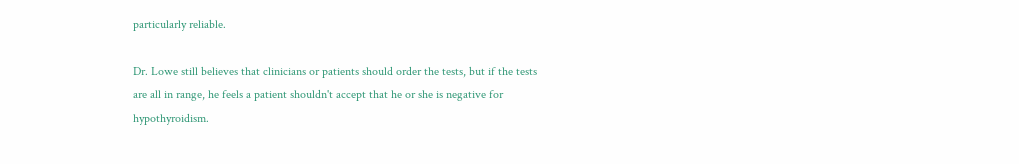particularly reliable.

Dr. Lowe still believes that clinicians or patients should order the tests, but if the tests are all in range, he feels a patient shouldn't accept that he or she is negative for hypothyroidism.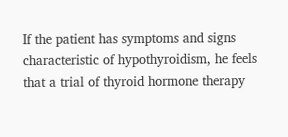If the patient has symptoms and signs characteristic of hypothyroidism, he feels that a trial of thyroid hormone therapy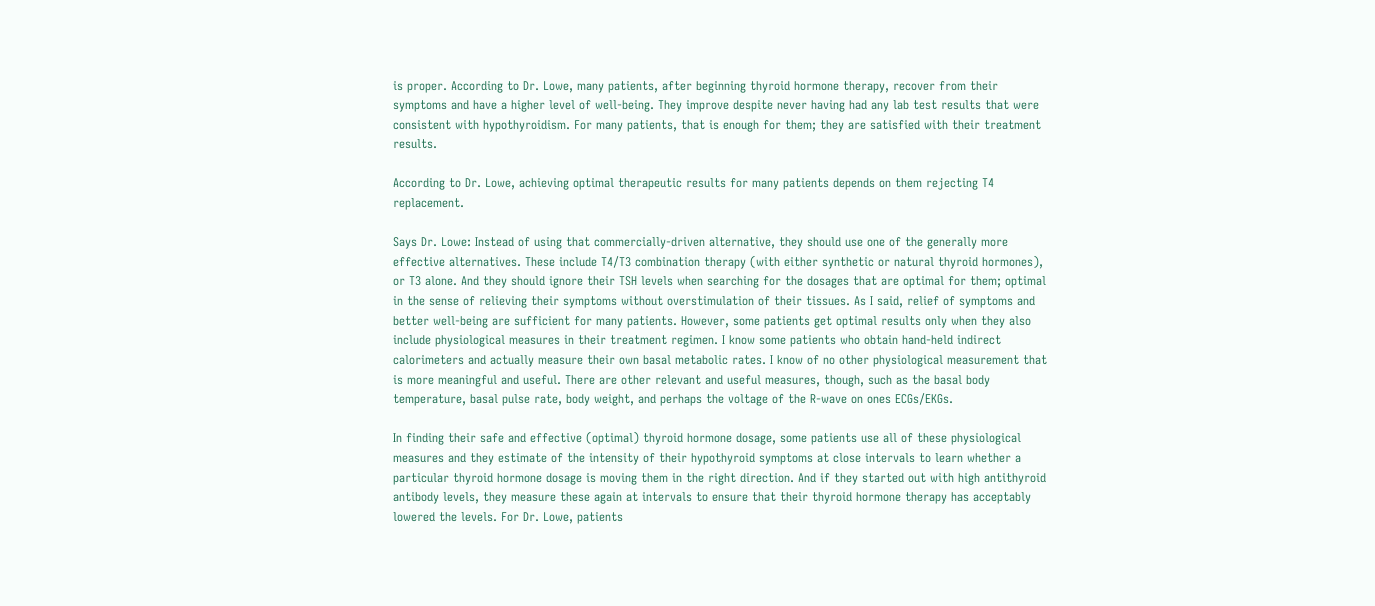is proper. According to Dr. Lowe, many patients, after beginning thyroid hormone therapy, recover from their symptoms and have a higher level of well-being. They improve despite never having had any lab test results that were consistent with hypothyroidism. For many patients, that is enough for them; they are satisfied with their treatment results.

According to Dr. Lowe, achieving optimal therapeutic results for many patients depends on them rejecting T4 replacement.

Says Dr. Lowe: Instead of using that commercially-driven alternative, they should use one of the generally more effective alternatives. These include T4/T3 combination therapy (with either synthetic or natural thyroid hormones), or T3 alone. And they should ignore their TSH levels when searching for the dosages that are optimal for them; optimal in the sense of relieving their symptoms without overstimulation of their tissues. As I said, relief of symptoms and better well-being are sufficient for many patients. However, some patients get optimal results only when they also include physiological measures in their treatment regimen. I know some patients who obtain hand-held indirect calorimeters and actually measure their own basal metabolic rates. I know of no other physiological measurement that is more meaningful and useful. There are other relevant and useful measures, though, such as the basal body temperature, basal pulse rate, body weight, and perhaps the voltage of the R-wave on ones ECGs/EKGs.

In finding their safe and effective (optimal) thyroid hormone dosage, some patients use all of these physiological measures and they estimate of the intensity of their hypothyroid symptoms at close intervals to learn whether a particular thyroid hormone dosage is moving them in the right direction. And if they started out with high antithyroid antibody levels, they measure these again at intervals to ensure that their thyroid hormone therapy has acceptably lowered the levels. For Dr. Lowe, patients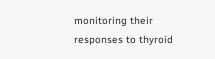monitoring their responses to thyroid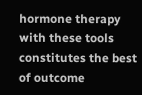hormone therapy with these tools constitutes the best of outcome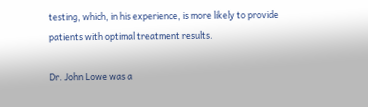testing, which, in his experience, is more likely to provide patients with optimal treatment results.

Dr. John Lowe was a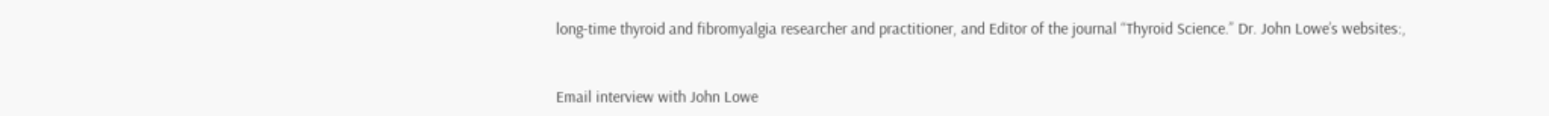long-time thyroid and fibromyalgia researcher and practitioner, and Editor of the journal “Thyroid Science.” Dr. John Lowe’s websites:,


Email interview with John Lowe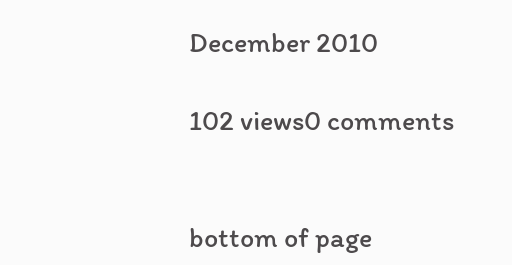December 2010

102 views0 comments


bottom of page